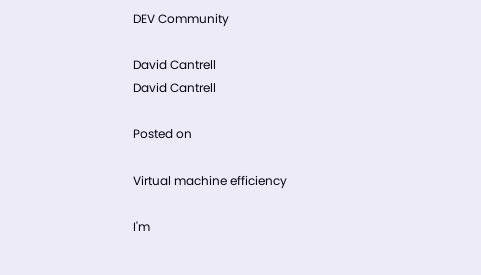DEV Community

David Cantrell
David Cantrell

Posted on

Virtual machine efficiency

I'm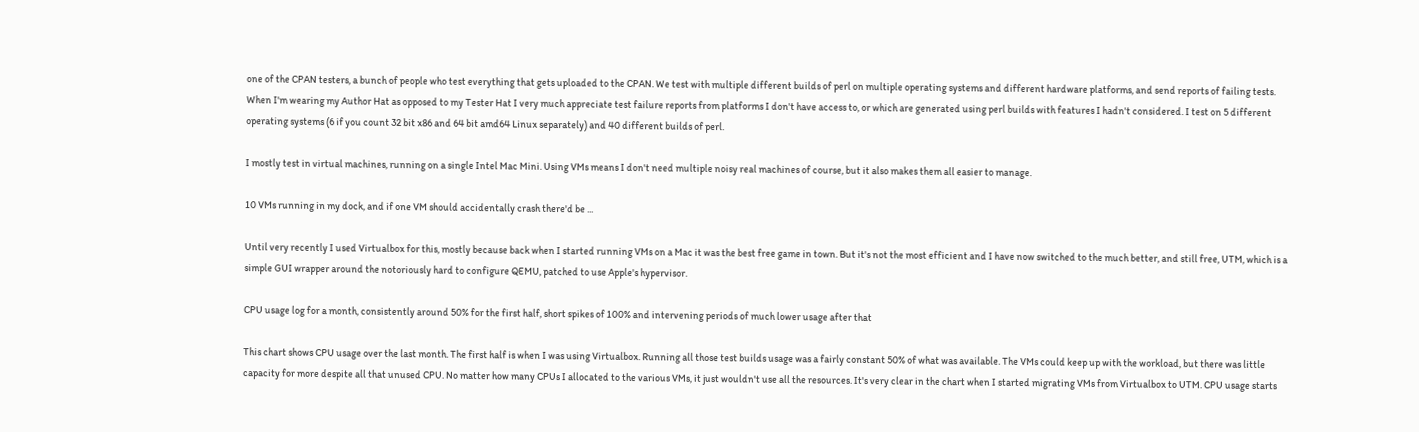one of the CPAN testers, a bunch of people who test everything that gets uploaded to the CPAN. We test with multiple different builds of perl on multiple operating systems and different hardware platforms, and send reports of failing tests. When I'm wearing my Author Hat as opposed to my Tester Hat I very much appreciate test failure reports from platforms I don't have access to, or which are generated using perl builds with features I hadn't considered. I test on 5 different operating systems (6 if you count 32 bit x86 and 64 bit amd64 Linux separately) and 40 different builds of perl.

I mostly test in virtual machines, running on a single Intel Mac Mini. Using VMs means I don't need multiple noisy real machines of course, but it also makes them all easier to manage.

10 VMs running in my dock, and if one VM should accidentally crash there'd be ...

Until very recently I used Virtualbox for this, mostly because back when I started running VMs on a Mac it was the best free game in town. But it's not the most efficient and I have now switched to the much better, and still free, UTM, which is a simple GUI wrapper around the notoriously hard to configure QEMU, patched to use Apple's hypervisor.

CPU usage log for a month, consistently around 50% for the first half, short spikes of 100% and intervening periods of much lower usage after that

This chart shows CPU usage over the last month. The first half is when I was using Virtualbox. Running all those test builds usage was a fairly constant 50% of what was available. The VMs could keep up with the workload, but there was little capacity for more despite all that unused CPU. No matter how many CPUs I allocated to the various VMs, it just wouldn't use all the resources. It's very clear in the chart when I started migrating VMs from Virtualbox to UTM. CPU usage starts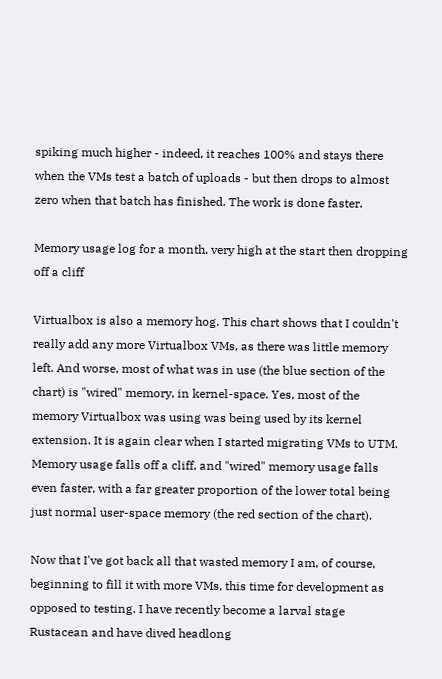spiking much higher - indeed, it reaches 100% and stays there when the VMs test a batch of uploads - but then drops to almost zero when that batch has finished. The work is done faster.

Memory usage log for a month, very high at the start then dropping off a cliff

Virtualbox is also a memory hog. This chart shows that I couldn't really add any more Virtualbox VMs, as there was little memory left. And worse, most of what was in use (the blue section of the chart) is "wired" memory, in kernel-space. Yes, most of the memory Virtualbox was using was being used by its kernel extension. It is again clear when I started migrating VMs to UTM. Memory usage falls off a cliff, and "wired" memory usage falls even faster, with a far greater proportion of the lower total being just normal user-space memory (the red section of the chart).

Now that I've got back all that wasted memory I am, of course, beginning to fill it with more VMs, this time for development as opposed to testing. I have recently become a larval stage Rustacean and have dived headlong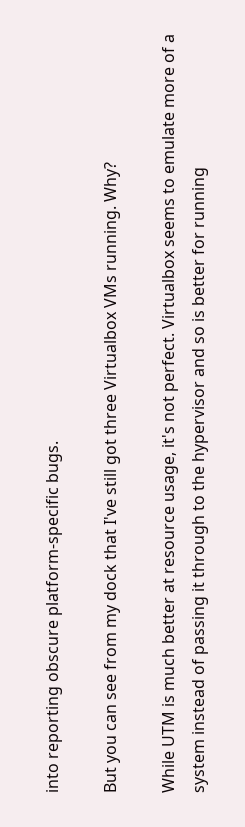into reporting obscure platform-specific bugs.

But you can see from my dock that I've still got three Virtualbox VMs running. Why?

While UTM is much better at resource usage, it's not perfect. Virtualbox seems to emulate more of a system instead of passing it through to the hypervisor and so is better for running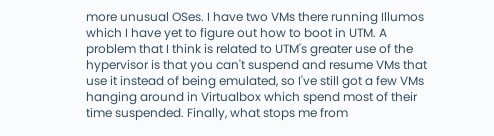more unusual OSes. I have two VMs there running Illumos which I have yet to figure out how to boot in UTM. A problem that I think is related to UTM's greater use of the hypervisor is that you can't suspend and resume VMs that use it instead of being emulated, so I've still got a few VMs hanging around in Virtualbox which spend most of their time suspended. Finally, what stops me from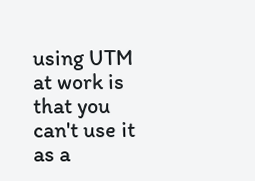using UTM at work is that you can't use it as a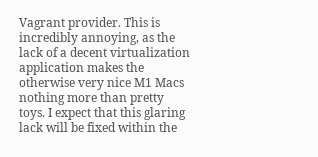Vagrant provider. This is incredibly annoying, as the lack of a decent virtualization application makes the otherwise very nice M1 Macs nothing more than pretty toys. I expect that this glaring lack will be fixed within the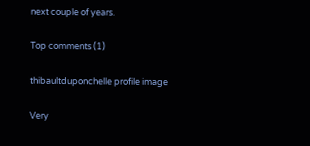next couple of years.

Top comments (1)

thibaultduponchelle profile image

Very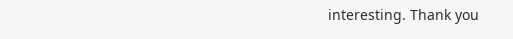interesting. Thank you